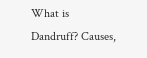What is Dandruff? Causes,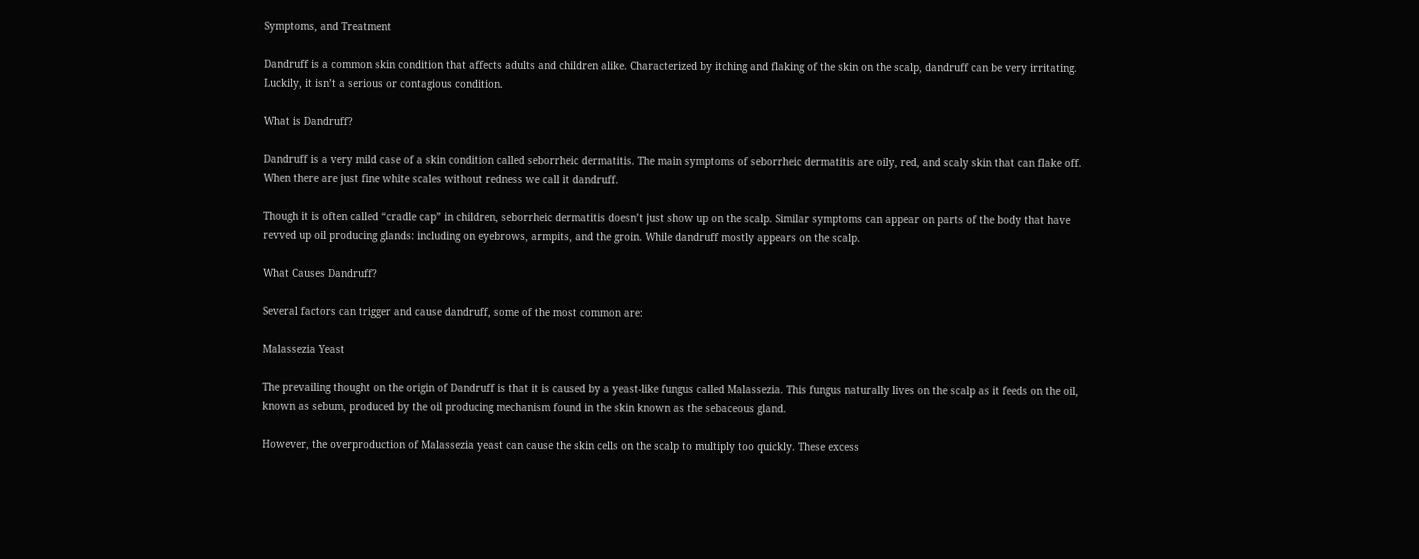Symptoms, and Treatment

Dandruff is a common skin condition that affects adults and children alike. Characterized by itching and flaking of the skin on the scalp, dandruff can be very irritating. Luckily, it isn’t a serious or contagious condition.

What is Dandruff?

Dandruff is a very mild case of a skin condition called seborrheic dermatitis. The main symptoms of seborrheic dermatitis are oily, red, and scaly skin that can flake off.  When there are just fine white scales without redness we call it dandruff.

Though it is often called “cradle cap” in children, seborrheic dermatitis doesn’t just show up on the scalp. Similar symptoms can appear on parts of the body that have revved up oil producing glands: including on eyebrows, armpits, and the groin. While dandruff mostly appears on the scalp.

What Causes Dandruff?

Several factors can trigger and cause dandruff, some of the most common are:

Malassezia Yeast

The prevailing thought on the origin of Dandruff is that it is caused by a yeast-like fungus called Malassezia. This fungus naturally lives on the scalp as it feeds on the oil, known as sebum, produced by the oil producing mechanism found in the skin known as the sebaceous gland.

However, the overproduction of Malassezia yeast can cause the skin cells on the scalp to multiply too quickly. These excess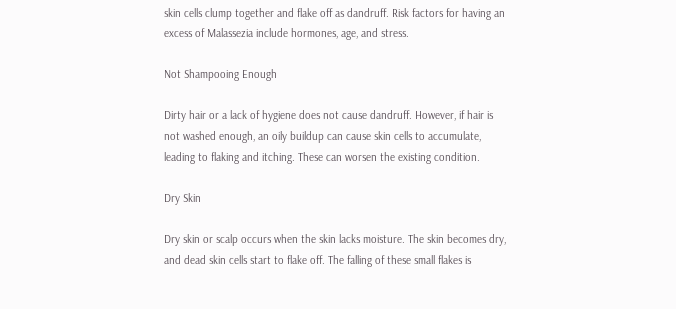skin cells clump together and flake off as dandruff. Risk factors for having an excess of Malassezia include hormones, age, and stress.

Not Shampooing Enough

Dirty hair or a lack of hygiene does not cause dandruff. However, if hair is not washed enough, an oily buildup can cause skin cells to accumulate, leading to flaking and itching. These can worsen the existing condition.

Dry Skin

Dry skin or scalp occurs when the skin lacks moisture. The skin becomes dry, and dead skin cells start to flake off. The falling of these small flakes is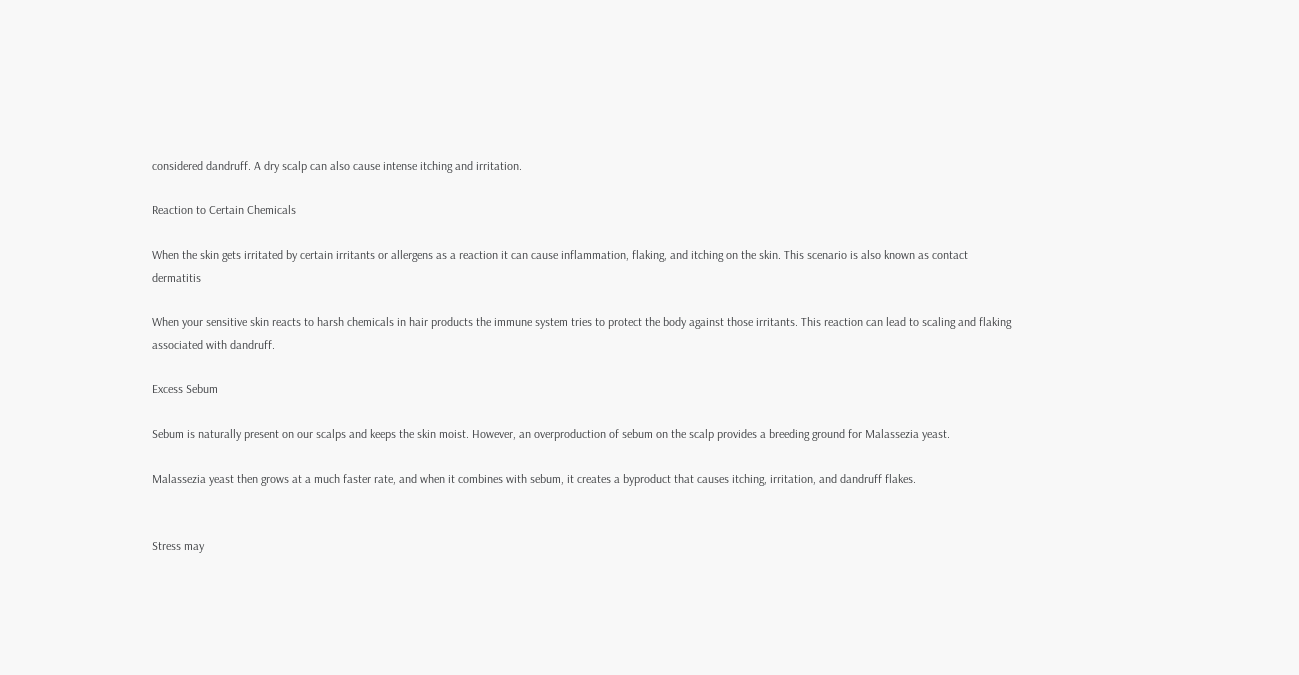considered dandruff. A dry scalp can also cause intense itching and irritation.

Reaction to Certain Chemicals

When the skin gets irritated by certain irritants or allergens as a reaction it can cause inflammation, flaking, and itching on the skin. This scenario is also known as contact dermatitis

When your sensitive skin reacts to harsh chemicals in hair products the immune system tries to protect the body against those irritants. This reaction can lead to scaling and flaking associated with dandruff.

Excess Sebum

Sebum is naturally present on our scalps and keeps the skin moist. However, an overproduction of sebum on the scalp provides a breeding ground for Malassezia yeast.

Malassezia yeast then grows at a much faster rate, and when it combines with sebum, it creates a byproduct that causes itching, irritation, and dandruff flakes.


Stress may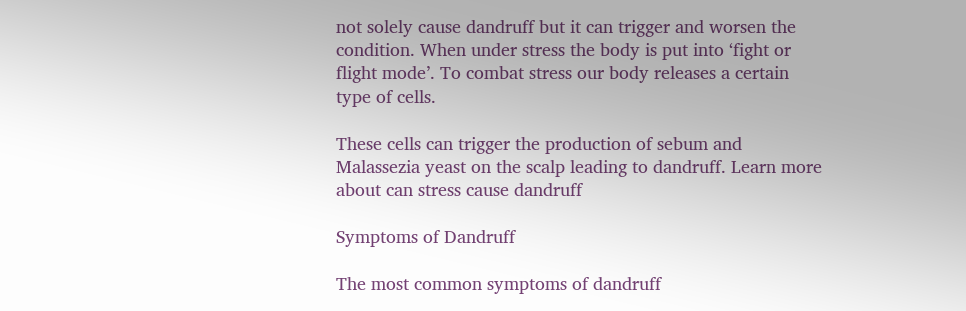not solely cause dandruff but it can trigger and worsen the condition. When under stress the body is put into ‘fight or flight mode’. To combat stress our body releases a certain type of cells.

These cells can trigger the production of sebum and Malassezia yeast on the scalp leading to dandruff. Learn more about can stress cause dandruff

Symptoms of Dandruff

The most common symptoms of dandruff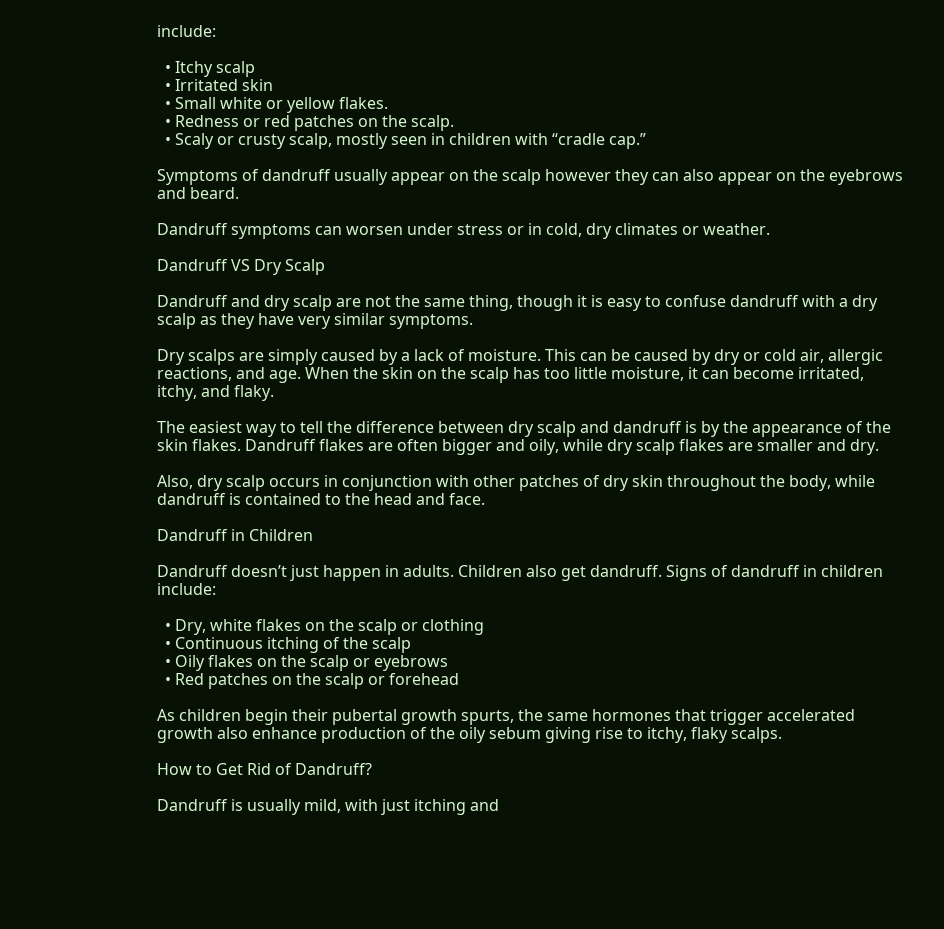include:

  • Itchy scalp
  • Irritated skin
  • Small white or yellow flakes.
  • Redness or red patches on the scalp.
  • Scaly or crusty scalp, mostly seen in children with “cradle cap.”

Symptoms of dandruff usually appear on the scalp however they can also appear on the eyebrows and beard.

Dandruff symptoms can worsen under stress or in cold, dry climates or weather.

Dandruff VS Dry Scalp

Dandruff and dry scalp are not the same thing, though it is easy to confuse dandruff with a dry scalp as they have very similar symptoms.

Dry scalps are simply caused by a lack of moisture. This can be caused by dry or cold air, allergic reactions, and age. When the skin on the scalp has too little moisture, it can become irritated, itchy, and flaky.

The easiest way to tell the difference between dry scalp and dandruff is by the appearance of the skin flakes. Dandruff flakes are often bigger and oily, while dry scalp flakes are smaller and dry.

Also, dry scalp occurs in conjunction with other patches of dry skin throughout the body, while dandruff is contained to the head and face.

Dandruff in Children

Dandruff doesn’t just happen in adults. Children also get dandruff. Signs of dandruff in children include:

  • Dry, white flakes on the scalp or clothing
  • Continuous itching of the scalp
  • Oily flakes on the scalp or eyebrows
  • Red patches on the scalp or forehead

As children begin their pubertal growth spurts, the same hormones that trigger accelerated growth also enhance production of the oily sebum giving rise to itchy, flaky scalps.

How to Get Rid of Dandruff?

Dandruff is usually mild, with just itching and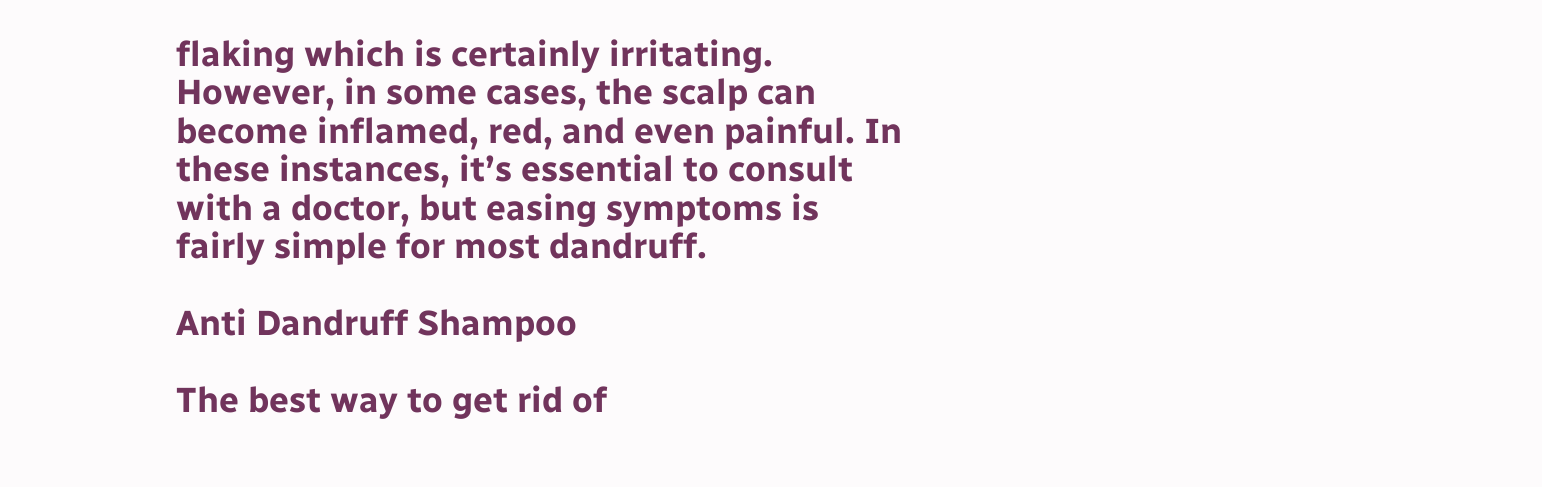flaking which is certainly irritating. However, in some cases, the scalp can become inflamed, red, and even painful. In these instances, it’s essential to consult with a doctor, but easing symptoms is fairly simple for most dandruff.

Anti Dandruff Shampoo

The best way to get rid of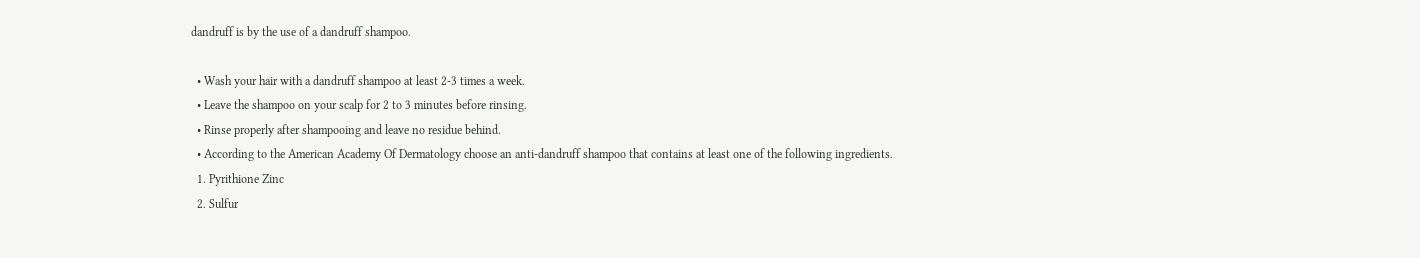dandruff is by the use of a dandruff shampoo.

  • Wash your hair with a dandruff shampoo at least 2-3 times a week.
  • Leave the shampoo on your scalp for 2 to 3 minutes before rinsing.
  • Rinse properly after shampooing and leave no residue behind.
  • According to the American Academy Of Dermatology choose an anti-dandruff shampoo that contains at least one of the following ingredients.
  1. Pyrithione Zinc
  2. Sulfur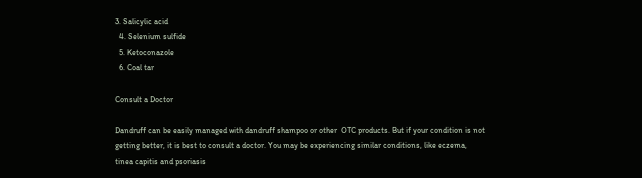3. Salicylic acid
  4. Selenium sulfide
  5. Ketoconazole
  6. Coal tar

Consult a Doctor

Dandruff can be easily managed with dandruff shampoo or other  OTC products. But if your condition is not getting better, it is best to consult a doctor. You may be experiencing similar conditions, like eczema, tinea capitis and psoriasis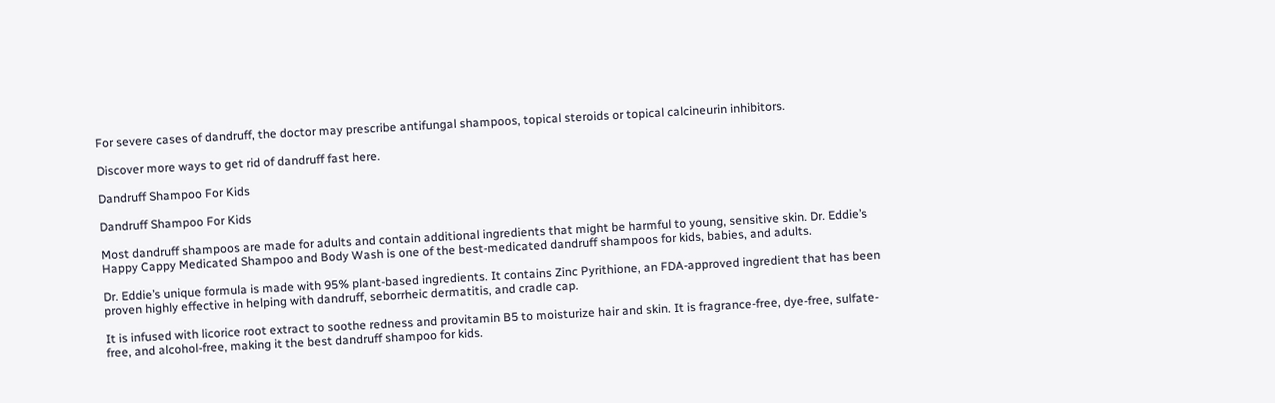For severe cases of dandruff, the doctor may prescribe antifungal shampoos, topical steroids or topical calcineurin inhibitors.

Discover more ways to get rid of dandruff fast here.

Dandruff Shampoo For Kids

Dandruff Shampoo For Kids

Most dandruff shampoos are made for adults and contain additional ingredients that might be harmful to young, sensitive skin. Dr. Eddie’s Happy Cappy Medicated Shampoo and Body Wash is one of the best-medicated dandruff shampoos for kids, babies, and adults.

Dr. Eddie’s unique formula is made with 95% plant-based ingredients. It contains Zinc Pyrithione, an FDA-approved ingredient that has been proven highly effective in helping with dandruff, seborrheic dermatitis, and cradle cap.

It is infused with licorice root extract to soothe redness and provitamin B5 to moisturize hair and skin. It is fragrance-free, dye-free, sulfate-free, and alcohol-free, making it the best dandruff shampoo for kids.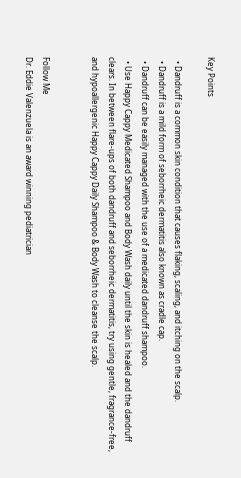Key Points

  • Dandruff is a common skin condition that causes flaking, scaling, and itching on the scalp.
  • Dandruff is a mild form of seborrheic dermatitis also known as cradle cap.
  • Dandruff can be easily managed with the use of a medicated dandruff shampoo.
  • Use Happy Cappy Medicated Shampoo and Body Wash daily until the skin is healed and the dandruff clears. In between flare-ups of both dandruff and seborrheic dermatitis, try using gentle, fragrance-free, and hypoallergenic Happy Cappy Daily Shampoo & Body Wash to cleanse the scalp.


Follow Me
Dr. Eddie Valenzuela is an award winning pediatrician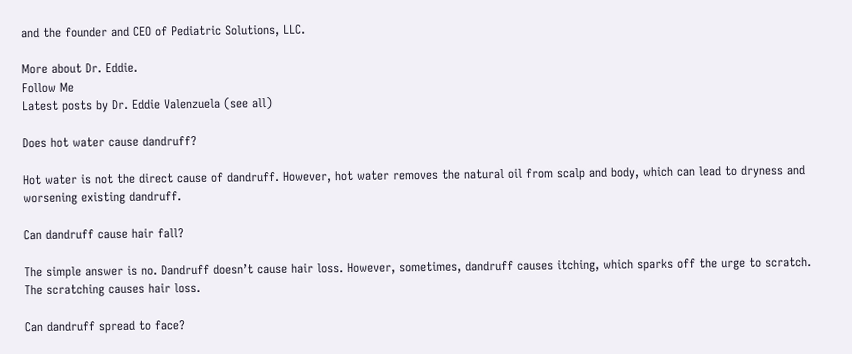and the founder and CEO of Pediatric Solutions, LLC.

More about Dr. Eddie.
Follow Me
Latest posts by Dr. Eddie Valenzuela (see all)

Does hot water cause dandruff?

Hot water is not the direct cause of dandruff. However, hot water removes the natural oil from scalp and body, which can lead to dryness and worsening existing dandruff.

Can dandruff cause hair fall?

The simple answer is no. Dandruff doesn’t cause hair loss. However, sometimes, dandruff causes itching, which sparks off the urge to scratch. The scratching causes hair loss.

Can dandruff spread to face?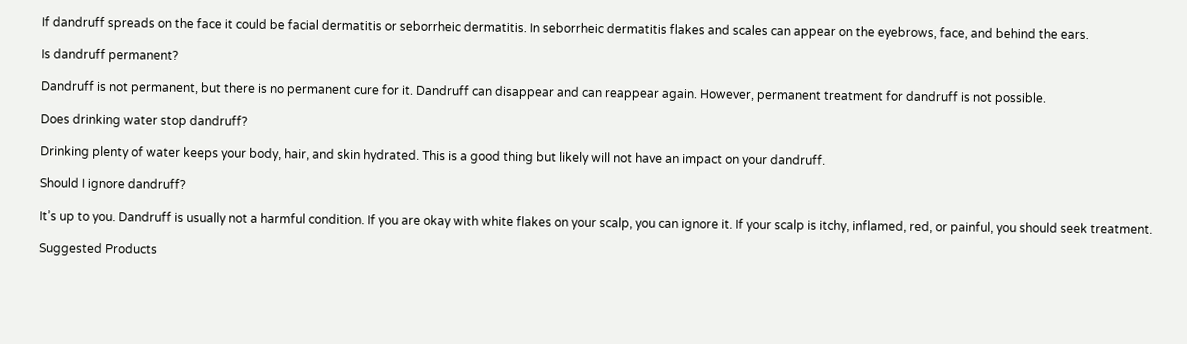If dandruff spreads on the face it could be facial dermatitis or seborrheic dermatitis. In seborrheic dermatitis flakes and scales can appear on the eyebrows, face, and behind the ears.

Is dandruff permanent?

Dandruff is not permanent, but there is no permanent cure for it. Dandruff can disappear and can reappear again. However, permanent treatment for dandruff is not possible.

Does drinking water stop dandruff?

Drinking plenty of water keeps your body, hair, and skin hydrated. This is a good thing but likely will not have an impact on your dandruff.

Should I ignore dandruff?

It’s up to you. Dandruff is usually not a harmful condition. If you are okay with white flakes on your scalp, you can ignore it. If your scalp is itchy, inflamed, red, or painful, you should seek treatment.

Suggested Products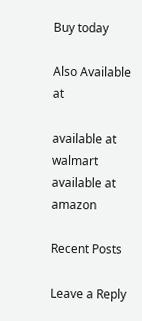Buy today

Also Available at

available at walmart
available at amazon

Recent Posts

Leave a Reply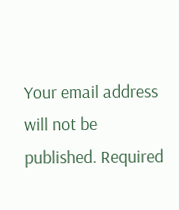Your email address will not be published. Required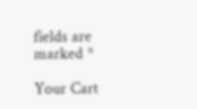fields are marked *

Your Cart